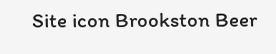Site icon Brookston Beer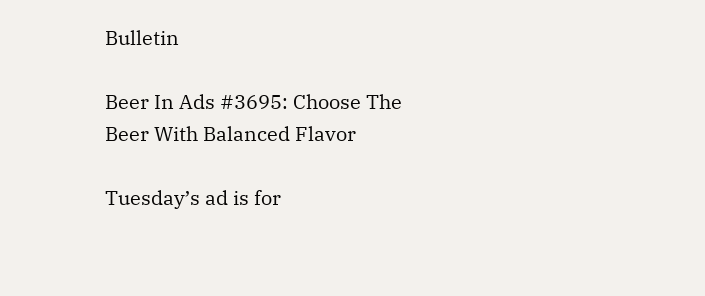Bulletin

Beer In Ads #3695: Choose The Beer With Balanced Flavor

Tuesday’s ad is for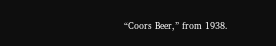“Coors Beer,” from 1938.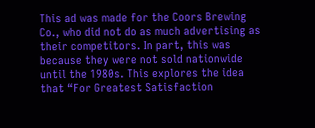This ad was made for the Coors Brewing Co., who did not do as much advertising as their competitors. In part, this was because they were not sold nationwide until the 1980s. This explores the idea that “For Greatest Satisfaction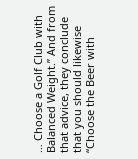… Choose a Golf Club with Balanced Weight.” And from that advice, they conclude that you should likewise “Choose the Beer with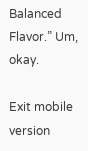Balanced Flavor.” Um, okay.

Exit mobile version